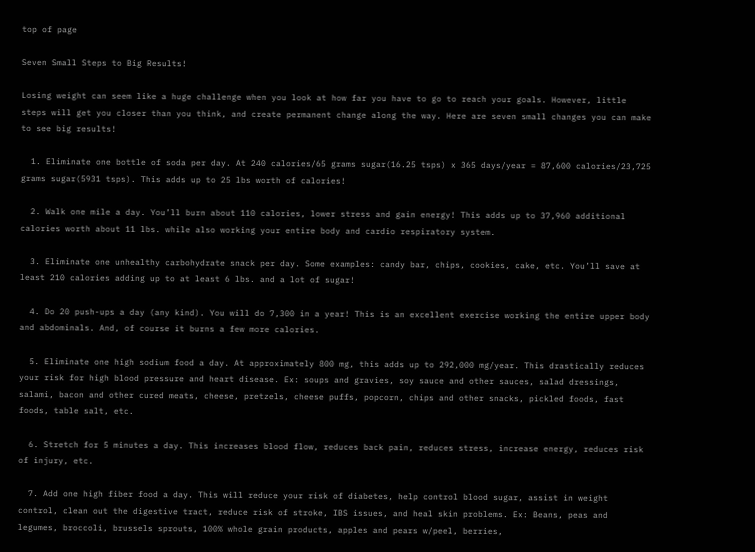top of page

Seven Small Steps to Big Results!

Losing weight can seem like a huge challenge when you look at how far you have to go to reach your goals. However, little steps will get you closer than you think, and create permanent change along the way. Here are seven small changes you can make to see big results!

  1. Eliminate one bottle of soda per day. At 240 calories/65 grams sugar(16.25 tsps) x 365 days/year = 87,600 calories/23,725 grams sugar(5931 tsps). This adds up to 25 lbs worth of calories!

  2. Walk one mile a day. You’ll burn about 110 calories, lower stress and gain energy! This adds up to 37,960 additional calories worth about 11 lbs. while also working your entire body and cardio respiratory system.

  3. Eliminate one unhealthy carbohydrate snack per day. Some examples: candy bar, chips, cookies, cake, etc. You’ll save at least 210 calories adding up to at least 6 lbs. and a lot of sugar!

  4. Do 20 push-ups a day (any kind). You will do 7,300 in a year! This is an excellent exercise working the entire upper body and abdominals. And, of course it burns a few more calories.

  5. Eliminate one high sodium food a day. At approximately 800 mg, this adds up to 292,000 mg/year. This drastically reduces your risk for high blood pressure and heart disease. Ex: soups and gravies, soy sauce and other sauces, salad dressings, salami, bacon and other cured meats, cheese, pretzels, cheese puffs, popcorn, chips and other snacks, pickled foods, fast foods, table salt, etc.

  6. Stretch for 5 minutes a day. This increases blood flow, reduces back pain, reduces stress, increase energy, reduces risk of injury, etc.

  7. Add one high fiber food a day. This will reduce your risk of diabetes, help control blood sugar, assist in weight control, clean out the digestive tract, reduce risk of stroke, IBS issues, and heal skin problems. Ex: Beans, peas and legumes, broccoli, brussels sprouts, 100% whole grain products, apples and pears w/peel, berries,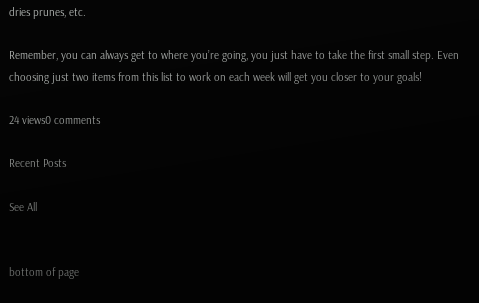dries prunes, etc.

Remember, you can always get to where you’re going, you just have to take the first small step. Even choosing just two items from this list to work on each week will get you closer to your goals!

24 views0 comments

Recent Posts

See All


bottom of page